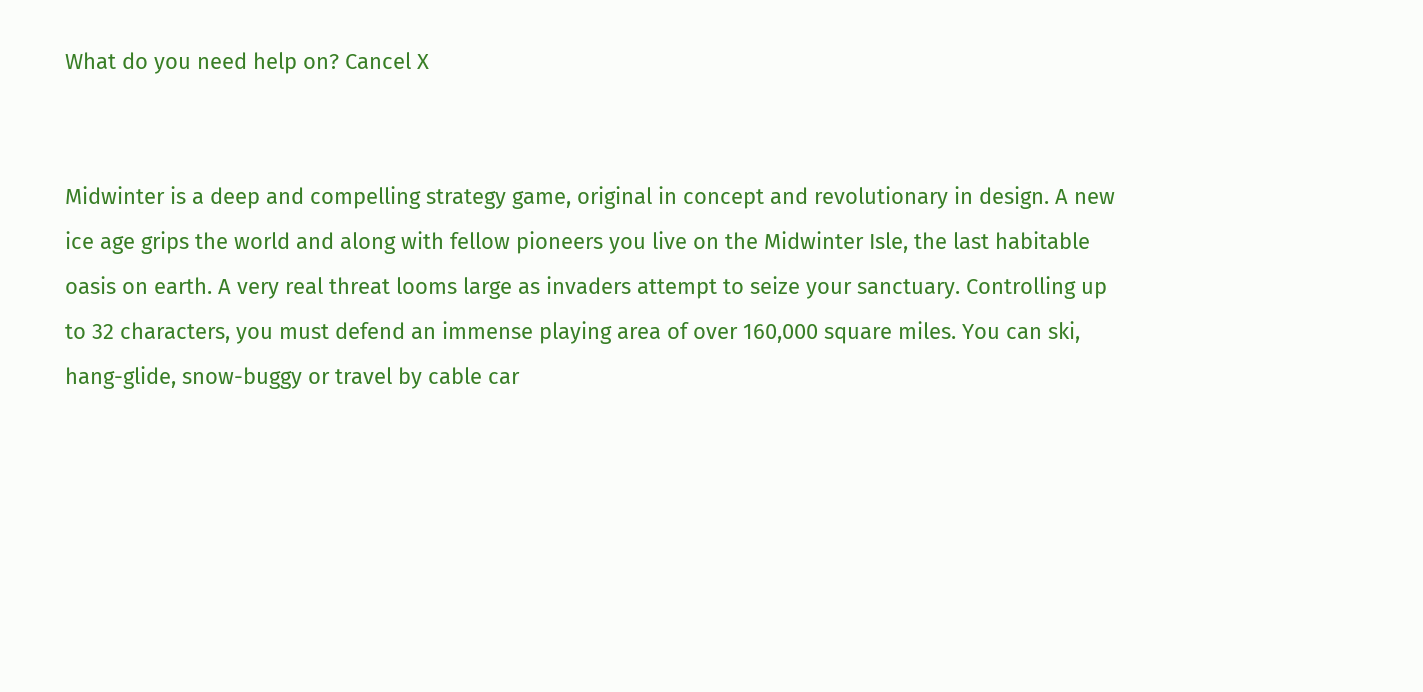What do you need help on? Cancel X


Midwinter is a deep and compelling strategy game, original in concept and revolutionary in design. A new ice age grips the world and along with fellow pioneers you live on the Midwinter Isle, the last habitable oasis on earth. A very real threat looms large as invaders attempt to seize your sanctuary. Controlling up to 32 characters, you must defend an immense playing area of over 160,000 square miles. You can ski, hang-glide, snow-buggy or travel by cable car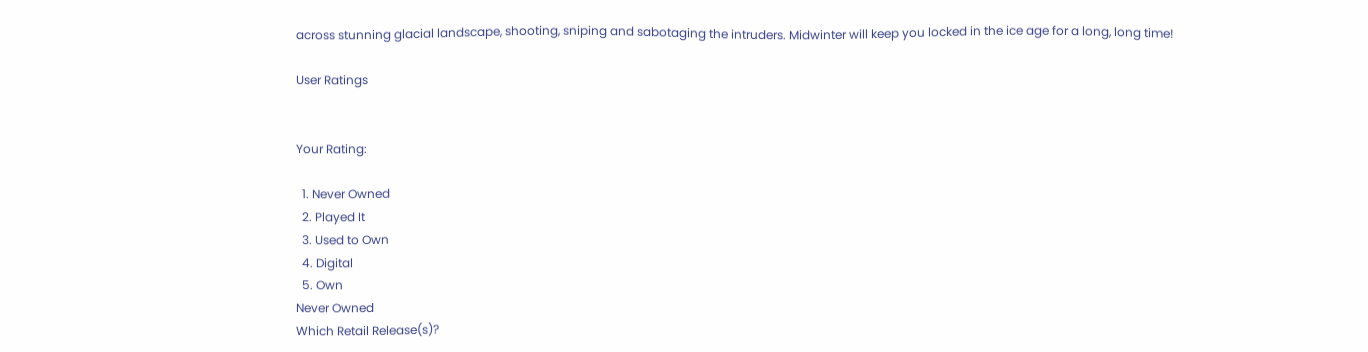across stunning glacial landscape, shooting, sniping and sabotaging the intruders. Midwinter will keep you locked in the ice age for a long, long time!

User Ratings


Your Rating:

  1. Never Owned
  2. Played It
  3. Used to Own
  4. Digital
  5. Own
Never Owned
Which Retail Release(s)?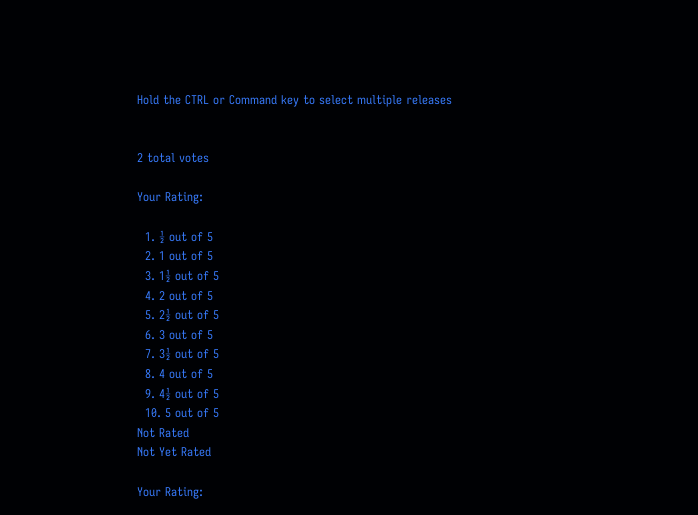Hold the CTRL or Command key to select multiple releases


2 total votes

Your Rating:

  1. ½ out of 5
  2. 1 out of 5
  3. 1½ out of 5
  4. 2 out of 5
  5. 2½ out of 5
  6. 3 out of 5
  7. 3½ out of 5
  8. 4 out of 5
  9. 4½ out of 5
  10. 5 out of 5
Not Rated
Not Yet Rated

Your Rating: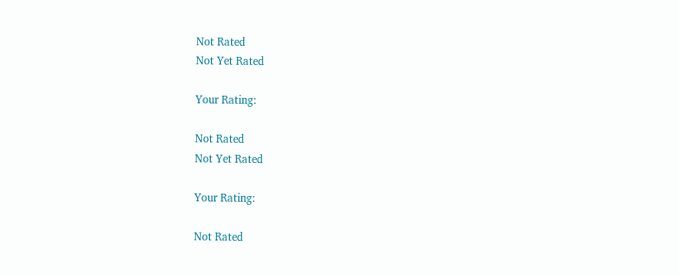Not Rated
Not Yet Rated

Your Rating:

Not Rated
Not Yet Rated

Your Rating:

Not Rated